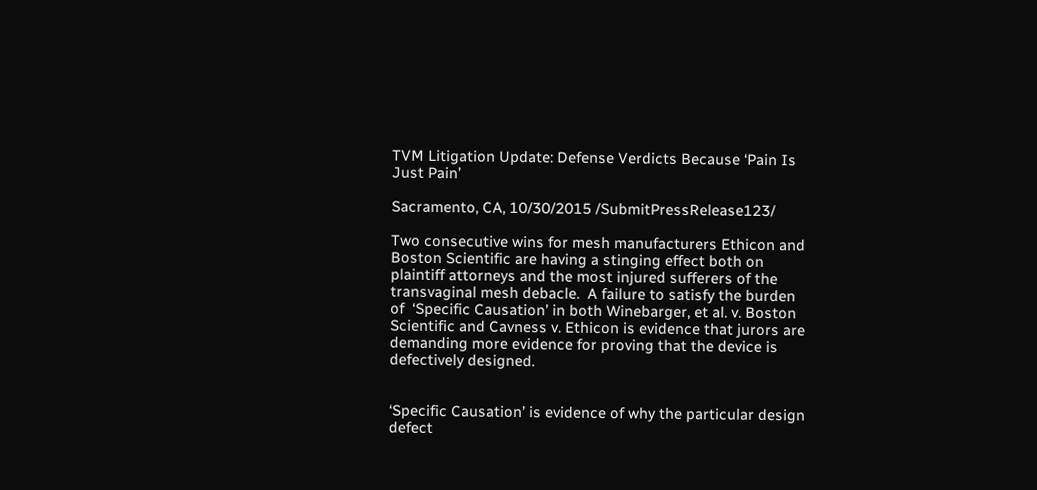TVM Litigation Update: Defense Verdicts Because ‘Pain Is Just Pain’

Sacramento, CA, 10/30/2015 /SubmitPressRelease123/

Two consecutive wins for mesh manufacturers Ethicon and Boston Scientific are having a stinging effect both on plaintiff attorneys and the most injured sufferers of the transvaginal mesh debacle.  A failure to satisfy the burden of  ‘Specific Causation’ in both Winebarger, et al. v. Boston Scientific and Cavness v. Ethicon is evidence that jurors are demanding more evidence for proving that the device is defectively designed.


‘Specific Causation’ is evidence of why the particular design defect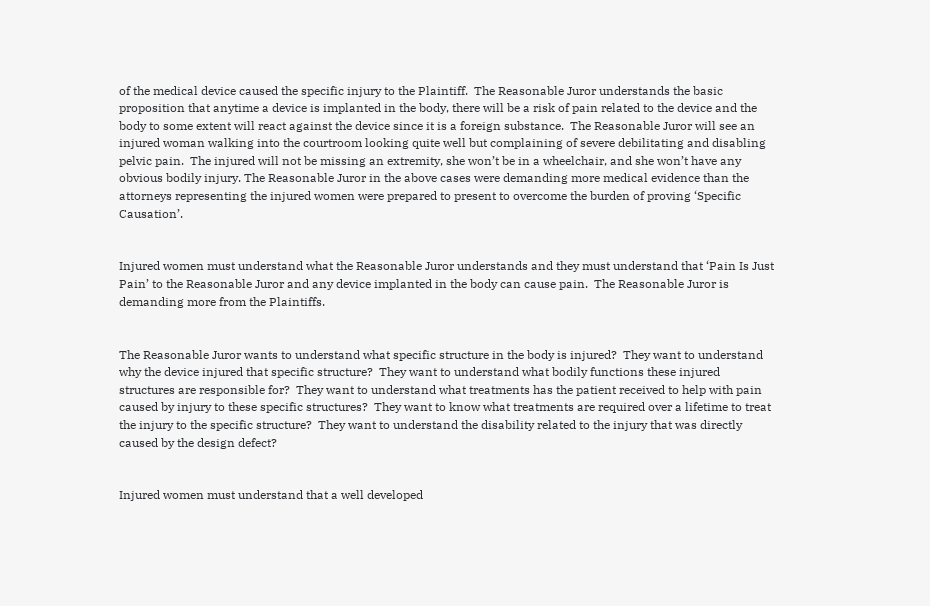of the medical device caused the specific injury to the Plaintiff.  The Reasonable Juror understands the basic proposition that anytime a device is implanted in the body, there will be a risk of pain related to the device and the body to some extent will react against the device since it is a foreign substance.  The Reasonable Juror will see an injured woman walking into the courtroom looking quite well but complaining of severe debilitating and disabling pelvic pain.  The injured will not be missing an extremity, she won’t be in a wheelchair, and she won’t have any obvious bodily injury. The Reasonable Juror in the above cases were demanding more medical evidence than the attorneys representing the injured women were prepared to present to overcome the burden of proving ‘Specific Causation’.


Injured women must understand what the Reasonable Juror understands and they must understand that ‘Pain Is Just Pain’ to the Reasonable Juror and any device implanted in the body can cause pain.  The Reasonable Juror is demanding more from the Plaintiffs.


The Reasonable Juror wants to understand what specific structure in the body is injured?  They want to understand why the device injured that specific structure?  They want to understand what bodily functions these injured structures are responsible for?  They want to understand what treatments has the patient received to help with pain caused by injury to these specific structures?  They want to know what treatments are required over a lifetime to treat the injury to the specific structure?  They want to understand the disability related to the injury that was directly caused by the design defect?


Injured women must understand that a well developed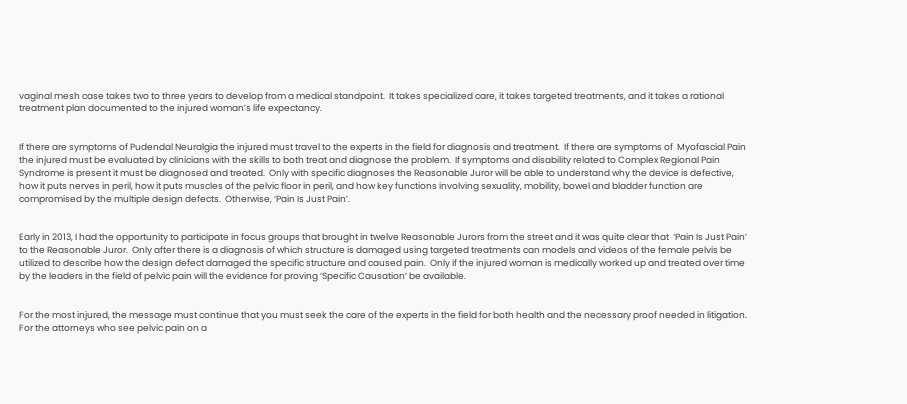vaginal mesh case takes two to three years to develop from a medical standpoint.  It takes specialized care, it takes targeted treatments, and it takes a rational treatment plan documented to the injured woman’s life expectancy.


If there are symptoms of Pudendal Neuralgia the injured must travel to the experts in the field for diagnosis and treatment.  If there are symptoms of  Myofascial Pain the injured must be evaluated by clinicians with the skills to both treat and diagnose the problem.  If symptoms and disability related to Complex Regional Pain Syndrome is present it must be diagnosed and treated.  Only with specific diagnoses the Reasonable Juror will be able to understand why the device is defective, how it puts nerves in peril, how it puts muscles of the pelvic floor in peril, and how key functions involving sexuality, mobility, bowel and bladder function are compromised by the multiple design defects.  Otherwise, ‘Pain Is Just Pain’.


Early in 2013, I had the opportunity to participate in focus groups that brought in twelve Reasonable Jurors from the street and it was quite clear that  ‘Pain Is Just Pain’ to the Reasonable Juror.  Only after there is a diagnosis of which structure is damaged using targeted treatments can models and videos of the female pelvis be utilized to describe how the design defect damaged the specific structure and caused pain.  Only if the injured woman is medically worked up and treated over time by the leaders in the field of pelvic pain will the evidence for proving ‘Specific Causation’ be available.


For the most injured, the message must continue that you must seek the care of the experts in the field for both health and the necessary proof needed in litigation.   For the attorneys who see pelvic pain on a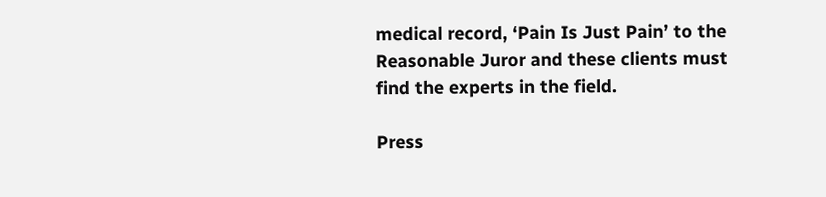medical record, ‘Pain Is Just Pain’ to the Reasonable Juror and these clients must find the experts in the field.

Press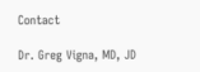Contact

Dr. Greg Vigna, MD, JD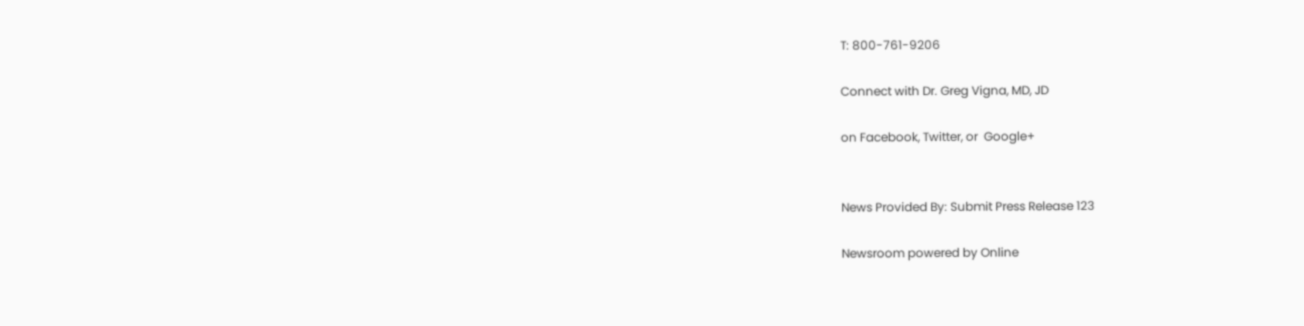T: 800-761-9206

Connect with Dr. Greg Vigna, MD, JD

on Facebook, Twitter, or  Google+


News Provided By: Submit Press Release 123

Newsroom powered by Online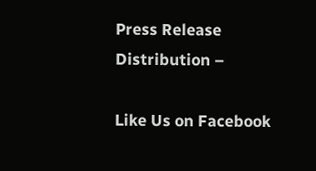Press Release Distribution –

Like Us on Facebook